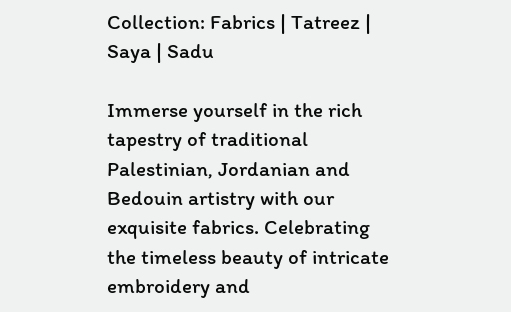Collection: Fabrics | Tatreez | Saya | Sadu

Immerse yourself in the rich tapestry of traditional Palestinian, Jordanian and Bedouin artistry with our exquisite fabrics. Celebrating the timeless beauty of intricate embroidery and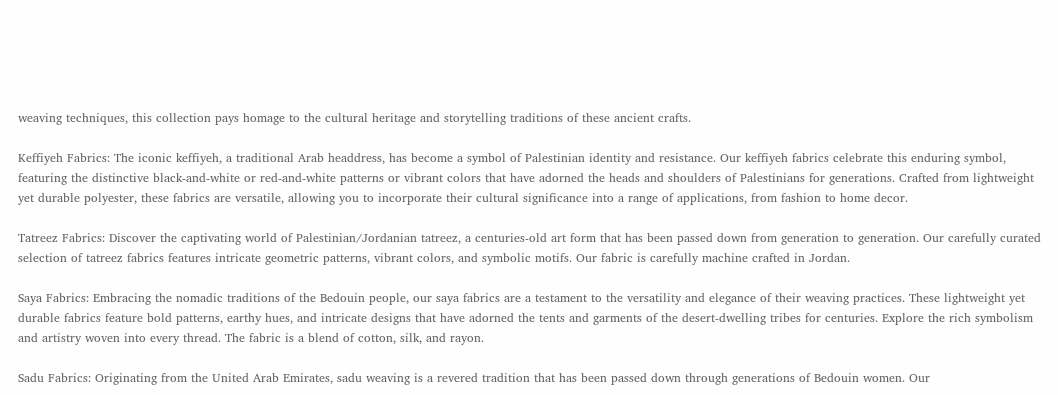weaving techniques, this collection pays homage to the cultural heritage and storytelling traditions of these ancient crafts.

Keffiyeh Fabrics: The iconic keffiyeh, a traditional Arab headdress, has become a symbol of Palestinian identity and resistance. Our keffiyeh fabrics celebrate this enduring symbol, featuring the distinctive black-and-white or red-and-white patterns or vibrant colors that have adorned the heads and shoulders of Palestinians for generations. Crafted from lightweight yet durable polyester, these fabrics are versatile, allowing you to incorporate their cultural significance into a range of applications, from fashion to home decor.

Tatreez Fabrics: Discover the captivating world of Palestinian/Jordanian tatreez, a centuries-old art form that has been passed down from generation to generation. Our carefully curated selection of tatreez fabrics features intricate geometric patterns, vibrant colors, and symbolic motifs. Our fabric is carefully machine crafted in Jordan.

Saya Fabrics: Embracing the nomadic traditions of the Bedouin people, our saya fabrics are a testament to the versatility and elegance of their weaving practices. These lightweight yet durable fabrics feature bold patterns, earthy hues, and intricate designs that have adorned the tents and garments of the desert-dwelling tribes for centuries. Explore the rich symbolism and artistry woven into every thread. The fabric is a blend of cotton, silk, and rayon.

Sadu Fabrics: Originating from the United Arab Emirates, sadu weaving is a revered tradition that has been passed down through generations of Bedouin women. Our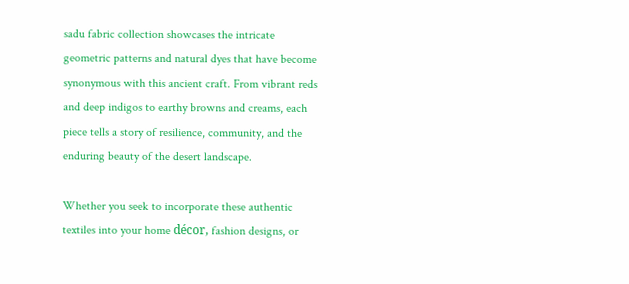sadu fabric collection showcases the intricate geometric patterns and natural dyes that have become synonymous with this ancient craft. From vibrant reds and deep indigos to earthy browns and creams, each piece tells a story of resilience, community, and the enduring beauty of the desert landscape.

Whether you seek to incorporate these authentic textiles into your home décor, fashion designs, or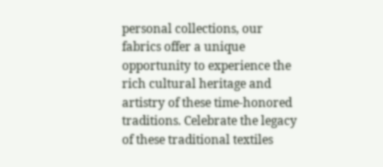personal collections, our fabrics offer a unique opportunity to experience the rich cultural heritage and artistry of these time-honored traditions. Celebrate the legacy of these traditional textiles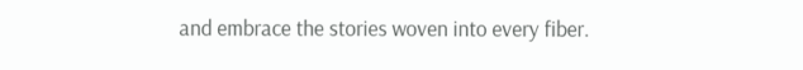and embrace the stories woven into every fiber.